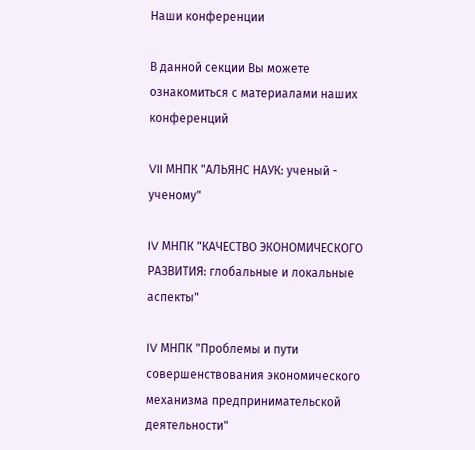Наши конференции

В данной секции Вы можете ознакомиться с материалами наших конференций

VII МНПК "АЛЬЯНС НАУК: ученый - ученому"

IV МНПК "КАЧЕСТВО ЭКОНОМИЧЕСКОГО РАЗВИТИЯ: глобальные и локальные аспекты"

IV МНПК "Проблемы и пути совершенствования экономического механизма предпринимательской деятельности"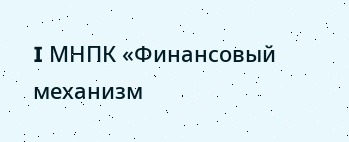I МНПК «Финансовый механизм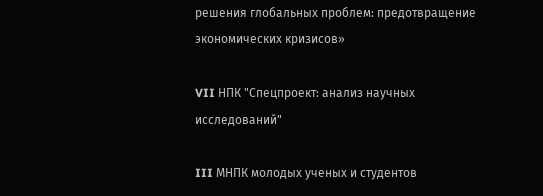решения глобальных проблем: предотвращение экономических кризисов»

VII НПК "Спецпроект: анализ научных исследований"

III МНПК молодых ученых и студентов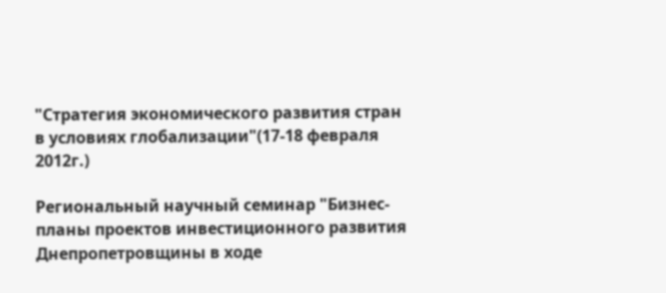"Стратегия экономического развития стран в условиях глобализации"(17-18 февраля 2012г.)

Региональный научный семинар "Бизнес-планы проектов инвестиционного развития Днепропетровщины в ходе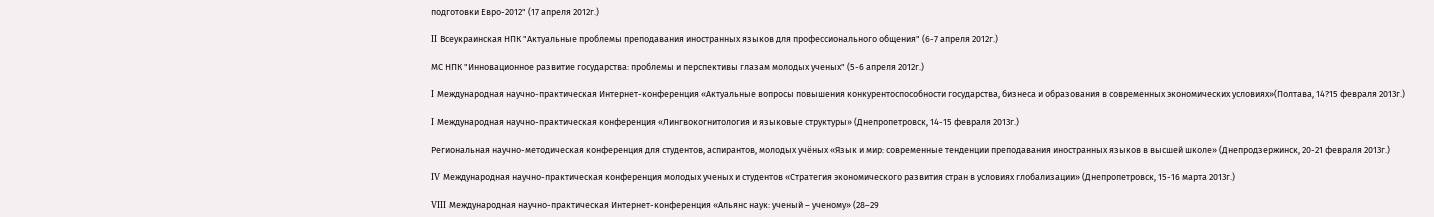подготовки Евро-2012" (17 апреля 2012г.)

II Всеукраинская НПК "Актуальные проблемы преподавания иностранных языков для профессионального общения" (6-7 апреля 2012г.)

МС НПК "Инновационное развитие государства: проблемы и перспективы глазам молодых ученых" (5-6 апреля 2012г.)

I Международная научно-практическая Интернет-конференция «Актуальные вопросы повышения конкурентоспособности государства, бизнеса и образования в современных экономических условиях»(Полтава, 14?15 февраля 2013г.)

I Международная научно-практическая конференция «Лингвокогнитология и языковые структуры» (Днепропетровск, 14-15 февраля 2013г.)

Региональная научно-методическая конференция для студентов, аспирантов, молодых учёных «Язык и мир: современные тенденции преподавания иностранных языков в высшей школе» (Днепродзержинск, 20-21 февраля 2013г.)

IV Международная научно-практическая конференция молодых ученых и студентов «Стратегия экономического развития стран в условиях глобализации» (Днепропетровск, 15-16 марта 2013г.)

VIII Международная научно-практическая Интернет-конференция «Альянс наук: ученый – ученому» (28–29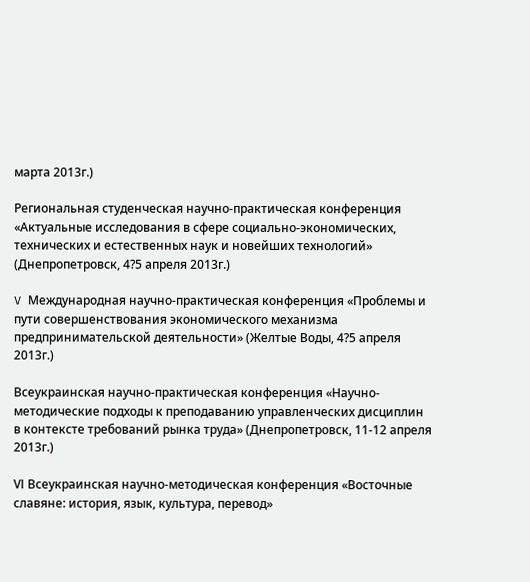марта 2013г.)

Региональная студенческая научно-практическая конференция «Актуальные исследования в сфере социально-экономических, технических и естественных наук и новейших технологий» (Днепропетровск, 4?5 апреля 2013г.)

V Международная научно-практическая конференция «Проблемы и пути совершенствования экономического механизма предпринимательской деятельности» (Желтые Воды, 4?5 апреля 2013г.)

Всеукраинская научно-практическая конференция «Научно-методические подходы к преподаванию управленческих дисциплин в контексте требований рынка труда» (Днепропетровск, 11-12 апреля 2013г.)

VІ Всеукраинская научно-методическая конференция «Восточные славяне: история, язык, культура, перевод»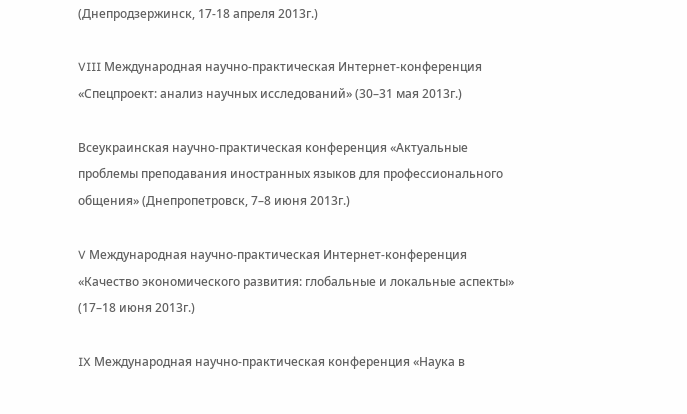(Днепродзержинск, 17-18 апреля 2013г.)

VIII Международная научно-практическая Интернет-конференция «Спецпроект: анализ научных исследований» (30–31 мая 2013г.)

Всеукраинская научно-практическая конференция «Актуальные проблемы преподавания иностранных языков для профессионального общения» (Днепропетровск, 7–8 июня 2013г.)

V Международная научно-практическая Интернет-конференция «Качество экономического развития: глобальные и локальные аспекты» (17–18 июня 2013г.)

IX Международная научно-практическая конференция «Наука в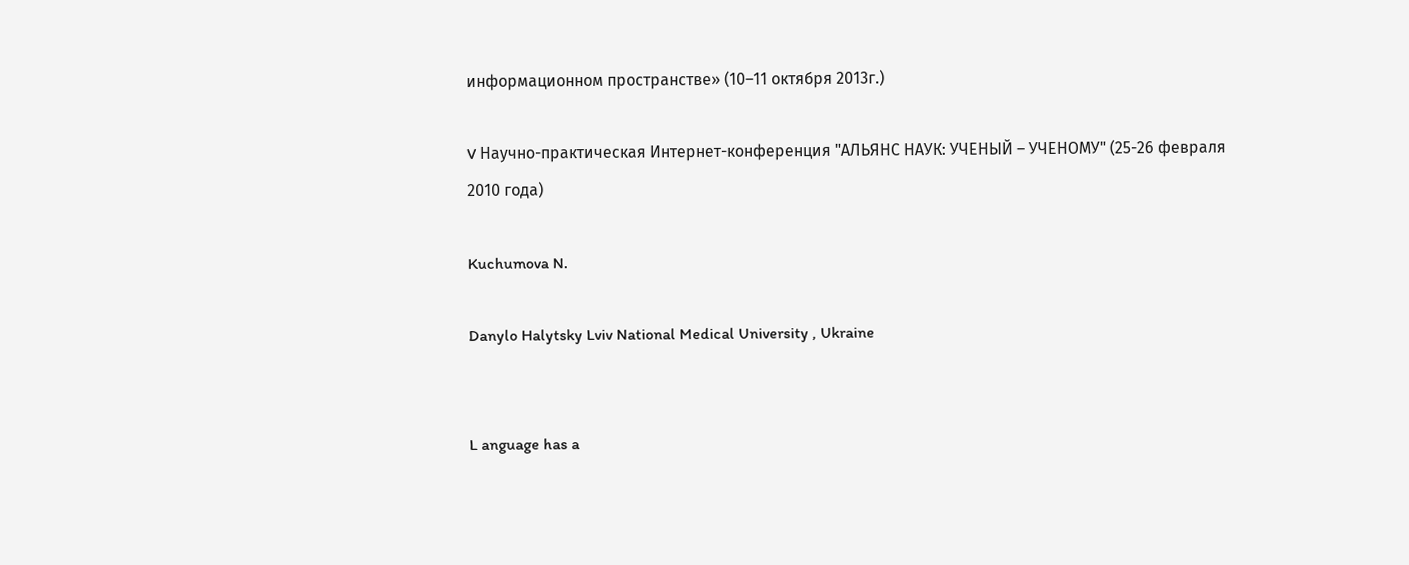информационном пространстве» (10–11 октября 2013г.)

V Научно-практическая Интернет-конференция "АЛЬЯНС НАУК: УЧЕНЫЙ – УЧЕНОМУ" (25-26 февраля 2010 года)

Kuchumova N.

Danylo Halytsky Lviv National Medical University , Ukraine


L anguage has a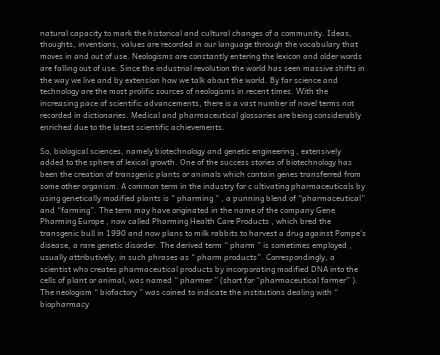natural capacity to mark the historical and cultural changes of a community. Ideas, thoughts, inventions, values are recorded in our language through the vocabulary that moves in and out of use. Neologisms are constantly entering the lexicon and older words are falling out of use. Since the industrial revolution the world has seen massive shifts in the way we live and by extension how we talk about the world. By far science and technology are the most prolific sources of neologisms in recent times. With the increasing pace of scientific advancements, there is a vast number of novel terms not recorded in dictionaries. Medical and pharmaceutical glossaries are being considerably enriched due to the latest scientific achievements.

So, biological sciences, namely biotechnology and genetic engineering , extensively added to the sphere of lexical growth. One of the success stories of biotechnology has been the creation of transgenic plants or animals which contain genes transferred from some other organism. A common term in the industry for c ultivating pharmaceuticals by using genetically modified plants is “ pharming ” , a punning blend of “pharmaceutical” and “farming”. The term may have originated in the name of the company Gene Pharming Europe , now called Pharming Health Care Products , which bred the transgenic bull in 1990 and now plans to milk rabbits to harvest a drug against Pompe’s disease, a rare genetic disorder. The derived term “ pharm ” is sometimes employed , usually attributively, in such phrases as “ pharm products”. Correspondingly, a scientist who creates pharmaceutical products by incorporating modified DNA into the cells of plant or animal, was named “ pharmer ” (short for “pharmaceutical farmer” ). The neologism “ biofactory ” was coined to indicate the institutions dealing with “ biopharmacy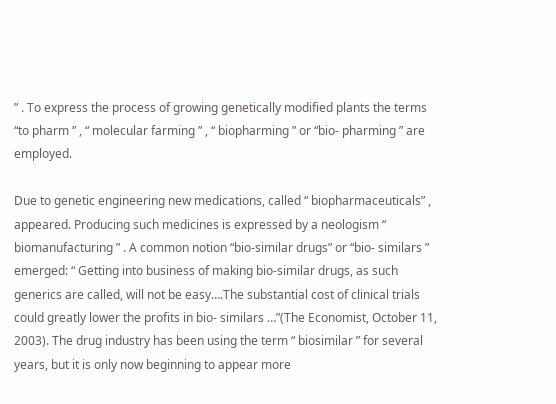” . To express the process of growing genetically modified plants the terms “to pharm ” , “ molecular farming ” , “ biopharming ” or “bio- pharming ” are employed.

Due to genetic engineering new medications, called “ biopharmaceuticals” , appeared. Producing such medicines is expressed by a neologism “ biomanufacturing ” . A common notion “bio-similar drugs” or “bio- similars ” emerged: “ Getting into business of making bio-similar drugs, as such generics are called, will not be easy….The substantial cost of clinical trials could greatly lower the profits in bio- similars …”(The Economist, October 11, 2003). The drug industry has been using the term “ biosimilar ” for several years, but it is only now beginning to appear more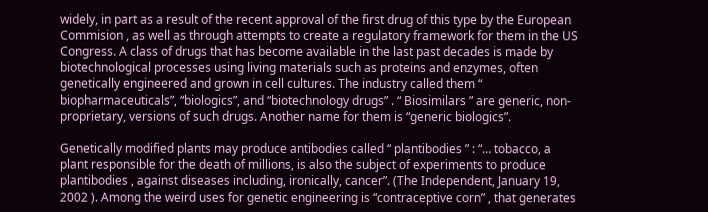widely, in part as a result of the recent approval of the first drug of this type by the European Commision , as well as through attempts to create a regulatory framework for them in the US Congress. A class of drugs that has become available in the last past decades is made by biotechnological processes using living materials such as proteins and enzymes, often genetically engineered and grown in cell cultures. The industry called them “ biopharmaceuticals”, “biologics”, and “biotechnology drugs” . “ Biosimilars ” are generic, non-proprietary, versions of such drugs. Another name for them is “generic biologics”.

Genetically modified plants may produce antibodies called “ plantibodies ” : “… tobacco, a plant responsible for the death of millions, is also the subject of experiments to produce plantibodies , against diseases including, ironically, cancer”. (The Independent, January 19, 2002 ). Among the weird uses for genetic engineering is “contraceptive corn” , that generates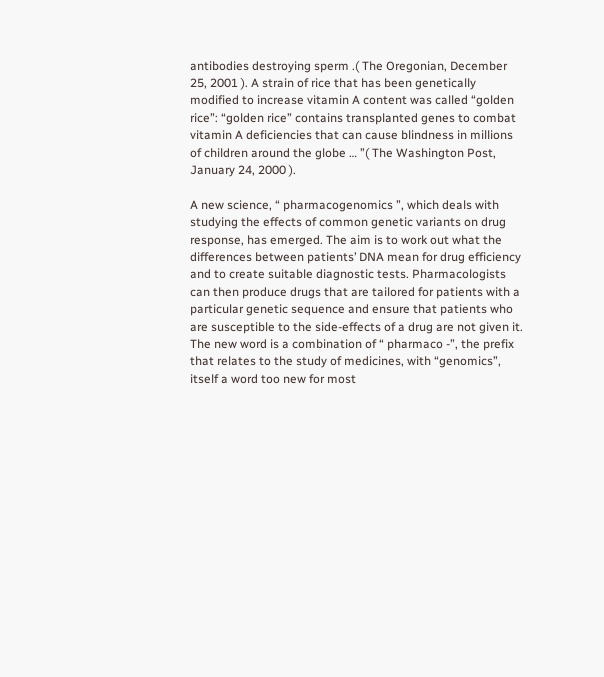antibodies destroying sperm .( The Oregonian, December 25, 2001 ). A strain of rice that has been genetically modified to increase vitamin A content was called “golden rice”: “golden rice” contains transplanted genes to combat vitamin A deficiencies that can cause blindness in millions of children around the globe … ”( The Washington Post, January 24, 2000 ).

A new science, “ pharmacogenomics ”, which deals with studying the effects of common genetic variants on drug response, has emerged. The aim is to work out what the differences between patients’ DNA mean for drug efficiency and to create suitable diagnostic tests. Pharmacologists can then produce drugs that are tailored for patients with a particular genetic sequence and ensure that patients who are susceptible to the side-effects of a drug are not given it. The new word is a combination of “ pharmaco -”, the prefix that relates to the study of medicines, with “genomics”, itself a word too new for most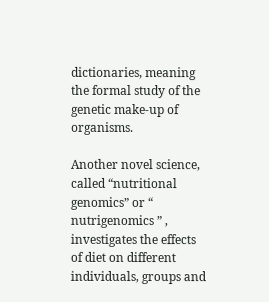dictionaries, meaning the formal study of the genetic make-up of organisms.

Another novel science, called “nutritional genomics” or “ nutrigenomics ” , investigates the effects of diet on different individuals, groups and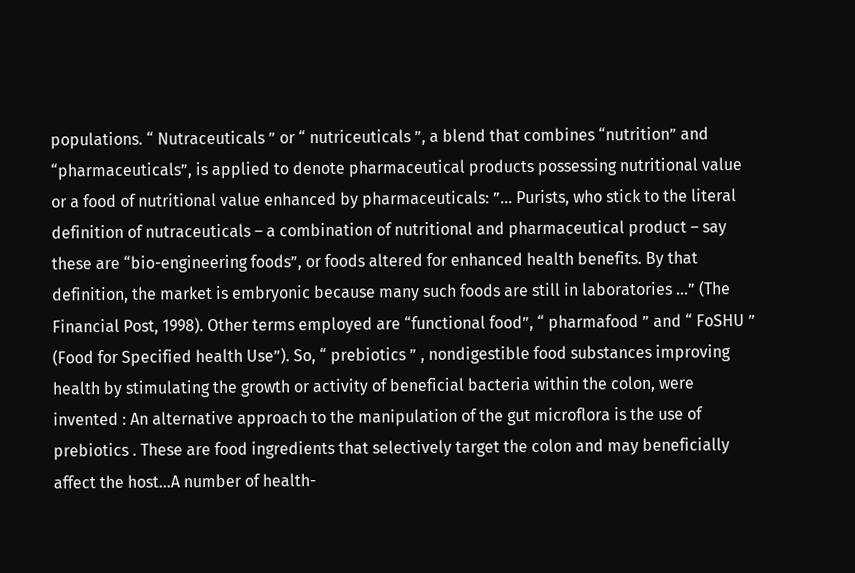populations. “ Nutraceuticals ” or “ nutriceuticals ”, a blend that combines “nutrition” and “pharmaceuticals”, is applied to denote pharmaceutical products possessing nutritional value or a food of nutritional value enhanced by pharmaceuticals: ”… Purists, who stick to the literal definition of nutraceuticals – a combination of nutritional and pharmaceutical product – say these are “bio-engineering foods”, or foods altered for enhanced health benefits. By that definition, the market is embryonic because many such foods are still in laboratories …” (The Financial Post, 1998). Other terms employed are “functional food”, “ pharmafood ” and “ FoSHU ” (Food for Specified health Use”). So, “ prebiotics ” , nondigestible food substances improving health by stimulating the growth or activity of beneficial bacteria within the colon, were invented : An alternative approach to the manipulation of the gut microflora is the use of prebiotics . These are food ingredients that selectively target the colon and may beneficially affect the host…A number of health-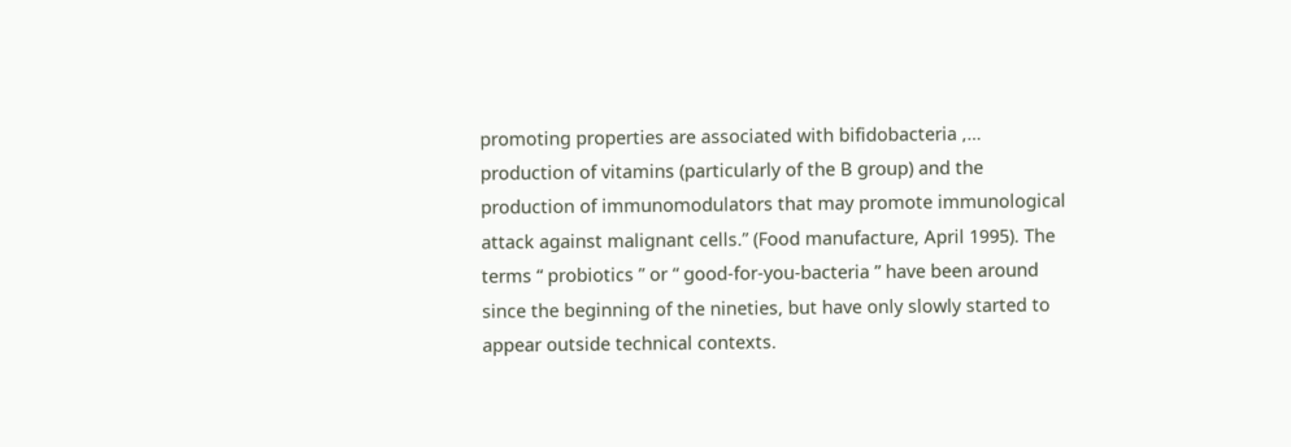promoting properties are associated with bifidobacteria ,… production of vitamins (particularly of the B group) and the production of immunomodulators that may promote immunological attack against malignant cells.” (Food manufacture, April 1995). The terms “ probiotics ” or “ good-for-you-bacteria ” have been around since the beginning of the nineties, but have only slowly started to appear outside technical contexts.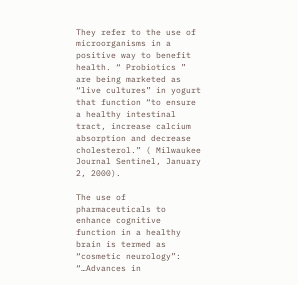They refer to the use of microorganisms in a positive way to benefit health. “ Probiotics ” are being marketed as “live cultures” in yogurt that function “to ensure a healthy intestinal tract, increase calcium absorption and decrease cholesterol.” ( Milwaukee Journal Sentinel, January 2, 2000).

The use of pharmaceuticals to enhance cognitive function in a healthy brain is termed as “cosmetic neurology”: “…Advances in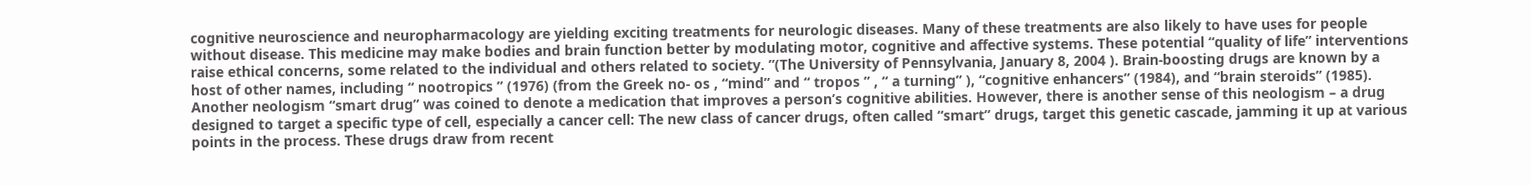cognitive neuroscience and neuropharmacology are yielding exciting treatments for neurologic diseases. Many of these treatments are also likely to have uses for people without disease. This medicine may make bodies and brain function better by modulating motor, cognitive and affective systems. These potential “quality of life” interventions raise ethical concerns, some related to the individual and others related to society. ”(The University of Pennsylvania, January 8, 2004 ). Brain-boosting drugs are known by a host of other names, including “ nootropics ” (1976) (from the Greek no- os , “mind” and “ tropos ” , “ a turning” ), “cognitive enhancers” (1984), and “brain steroids” (1985). Another neologism “smart drug” was coined to denote a medication that improves a person’s cognitive abilities. However, there is another sense of this neologism – a drug designed to target a specific type of cell, especially a cancer cell: The new class of cancer drugs, often called “smart” drugs, target this genetic cascade, jamming it up at various points in the process. These drugs draw from recent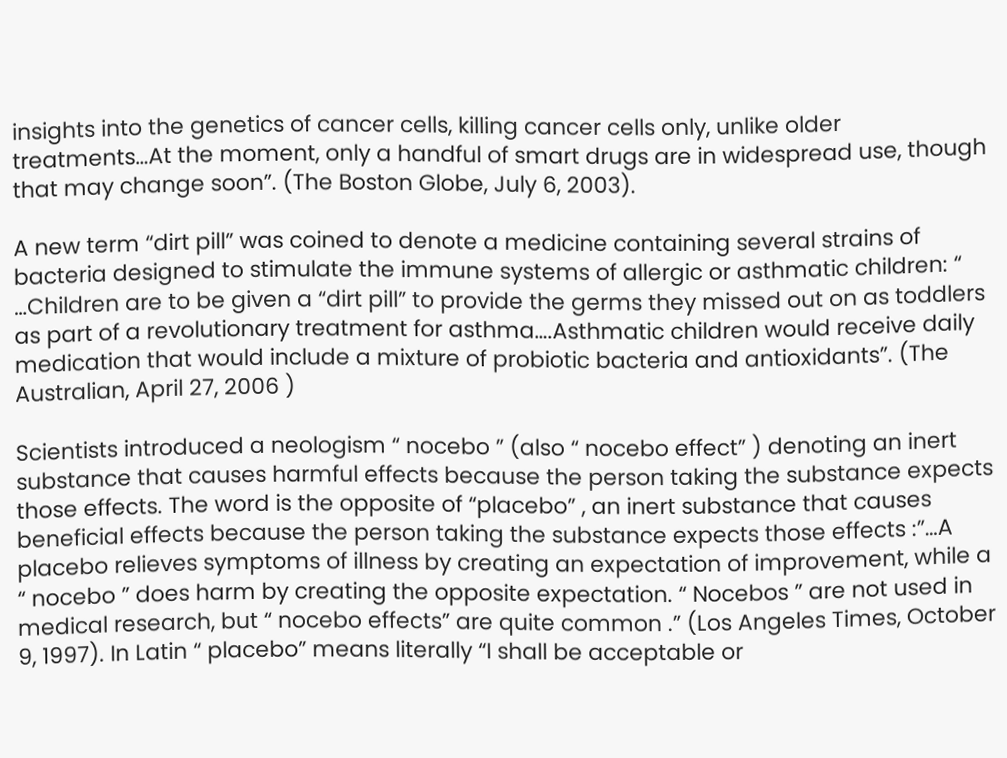insights into the genetics of cancer cells, killing cancer cells only, unlike older treatments…At the moment, only a handful of smart drugs are in widespread use, though that may change soon”. (The Boston Globe, July 6, 2003).

A new term “dirt pill” was coined to denote a medicine containing several strains of bacteria designed to stimulate the immune systems of allergic or asthmatic children: “ …Children are to be given a “dirt pill” to provide the germs they missed out on as toddlers as part of a revolutionary treatment for asthma….Asthmatic children would receive daily medication that would include a mixture of probiotic bacteria and antioxidants”. (The Australian, April 27, 2006 )

Scientists introduced a neologism “ nocebo ” (also “ nocebo effect” ) denoting an inert substance that causes harmful effects because the person taking the substance expects those effects. The word is the opposite of “placebo” , an inert substance that causes beneficial effects because the person taking the substance expects those effects :”…A placebo relieves symptoms of illness by creating an expectation of improvement, while a “ nocebo ” does harm by creating the opposite expectation. “ Nocebos ” are not used in medical research, but “ nocebo effects” are quite common .” (Los Angeles Times, October 9, 1997). In Latin “ placebo” means literally “I shall be acceptable or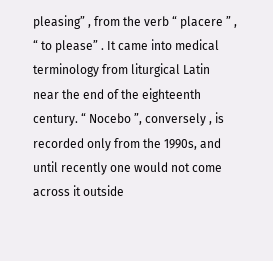pleasing” , from the verb “ placere ” , “ to please” . It came into medical terminology from liturgical Latin near the end of the eighteenth century. “ Nocebo ”, conversely , is recorded only from the 1990s, and until recently one would not come across it outside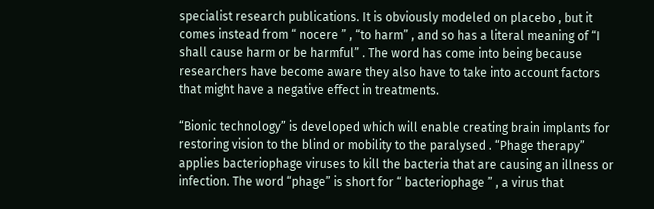specialist research publications. It is obviously modeled on placebo , but it comes instead from “ nocere ” , “to harm” , and so has a literal meaning of “I shall cause harm or be harmful” . The word has come into being because researchers have become aware they also have to take into account factors that might have a negative effect in treatments.

“Bionic technology” is developed which will enable creating brain implants for restoring vision to the blind or mobility to the paralysed . “Phage therapy” applies bacteriophage viruses to kill the bacteria that are causing an illness or infection. The word “phage” is short for “ bacteriophage ” , a virus that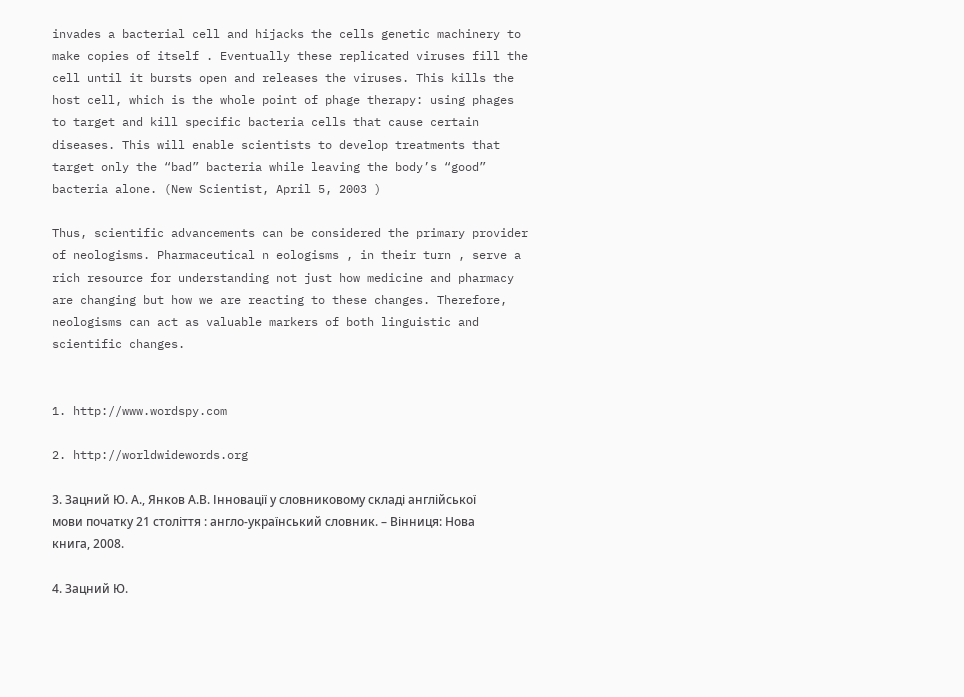invades a bacterial cell and hijacks the cells genetic machinery to make copies of itself . Eventually these replicated viruses fill the cell until it bursts open and releases the viruses. This kills the host cell, which is the whole point of phage therapy: using phages to target and kill specific bacteria cells that cause certain diseases. This will enable scientists to develop treatments that target only the “bad” bacteria while leaving the body’s “good” bacteria alone. (New Scientist, April 5, 2003 )

Thus, scientific advancements can be considered the primary provider of neologisms. Pharmaceutical n eologisms , in their turn , serve a rich resource for understanding not just how medicine and pharmacy are changing but how we are reacting to these changes. Therefore, neologisms can act as valuable markers of both linguistic and scientific changes.


1. http://www.wordspy.com

2. http://worldwidewords.org

3. Зацний Ю. А., Янков А.В. Інновації у словниковому складі англійської мови початку 21 століття : англо-український словник. – Вінниця: Нова книга, 2008.

4. Зацний Ю.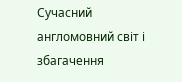Сучасний англомовний світ і збагачення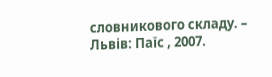словникового складу. – Львів: Паїс , 2007.